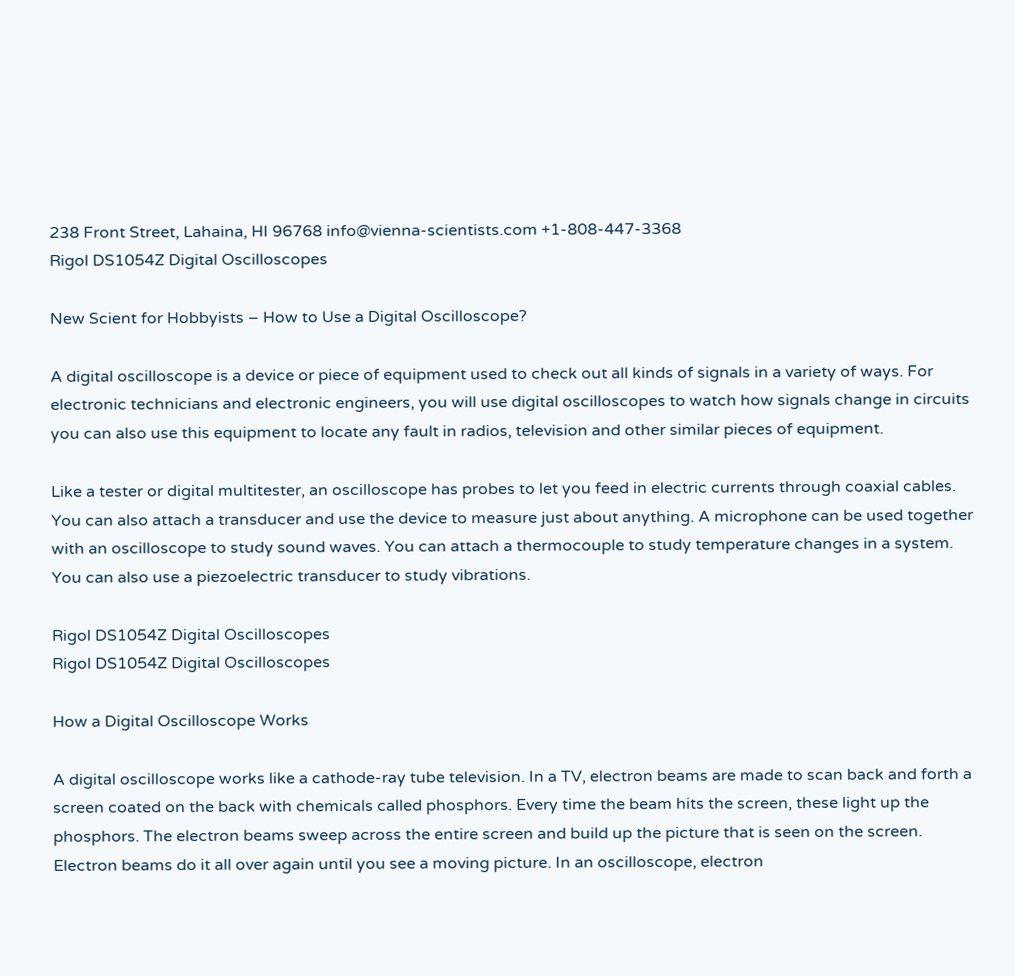238 Front Street, Lahaina, HI 96768 info@vienna-scientists.com +1-808-447-3368
Rigol DS1054Z Digital Oscilloscopes

New Scient for Hobbyists – How to Use a Digital Oscilloscope?

A digital oscilloscope is a device or piece of equipment used to check out all kinds of signals in a variety of ways. For electronic technicians and electronic engineers, you will use digital oscilloscopes to watch how signals change in circuits you can also use this equipment to locate any fault in radios, television and other similar pieces of equipment.

Like a tester or digital multitester, an oscilloscope has probes to let you feed in electric currents through coaxial cables. You can also attach a transducer and use the device to measure just about anything. A microphone can be used together with an oscilloscope to study sound waves. You can attach a thermocouple to study temperature changes in a system. You can also use a piezoelectric transducer to study vibrations.

Rigol DS1054Z Digital Oscilloscopes
Rigol DS1054Z Digital Oscilloscopes

How a Digital Oscilloscope Works

A digital oscilloscope works like a cathode-ray tube television. In a TV, electron beams are made to scan back and forth a screen coated on the back with chemicals called phosphors. Every time the beam hits the screen, these light up the phosphors. The electron beams sweep across the entire screen and build up the picture that is seen on the screen. Electron beams do it all over again until you see a moving picture. In an oscilloscope, electron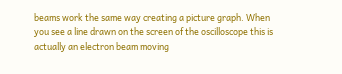beams work the same way creating a picture graph. When you see a line drawn on the screen of the oscilloscope this is actually an electron beam moving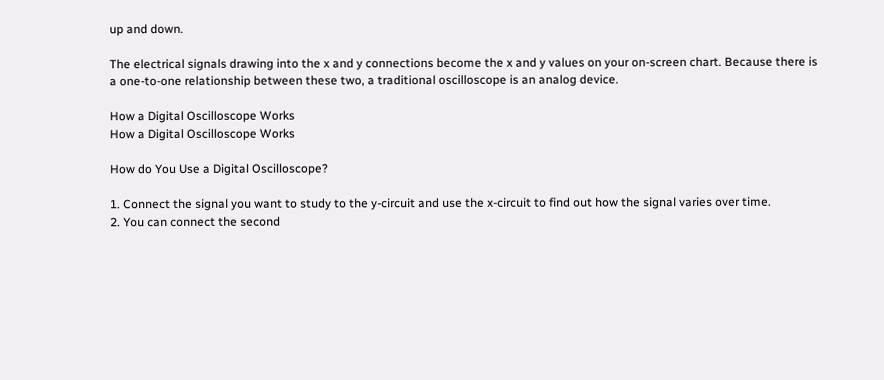up and down.

The electrical signals drawing into the x and y connections become the x and y values on your on-screen chart. Because there is a one-to-one relationship between these two, a traditional oscilloscope is an analog device.

How a Digital Oscilloscope Works
How a Digital Oscilloscope Works

How do You Use a Digital Oscilloscope?

1. Connect the signal you want to study to the y-circuit and use the x-circuit to find out how the signal varies over time.
2. You can connect the second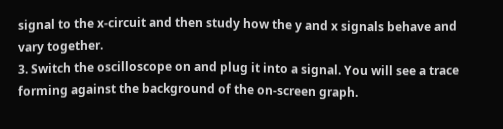signal to the x-circuit and then study how the y and x signals behave and vary together.
3. Switch the oscilloscope on and plug it into a signal. You will see a trace forming against the background of the on-screen graph.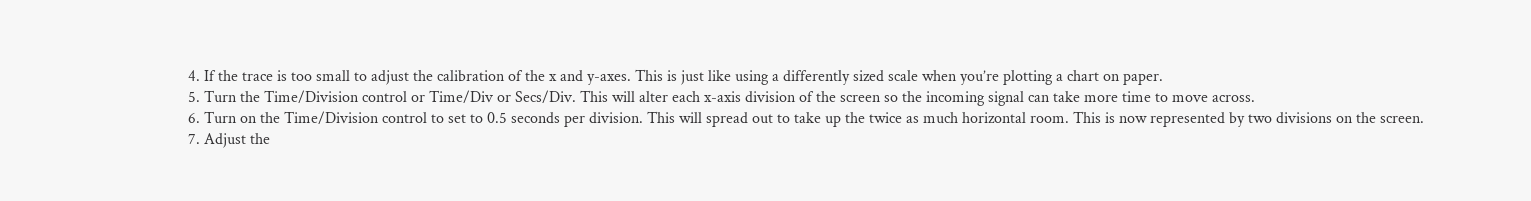4. If the trace is too small to adjust the calibration of the x and y-axes. This is just like using a differently sized scale when you’re plotting a chart on paper.
5. Turn the Time/Division control or Time/Div or Secs/Div. This will alter each x-axis division of the screen so the incoming signal can take more time to move across.
6. Turn on the Time/Division control to set to 0.5 seconds per division. This will spread out to take up the twice as much horizontal room. This is now represented by two divisions on the screen.
7. Adjust the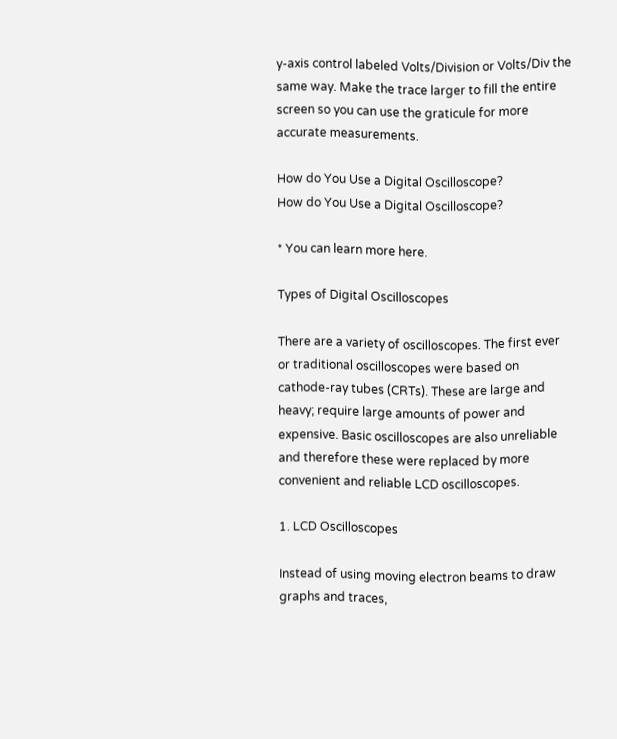y-axis control labeled Volts/Division or Volts/Div the same way. Make the trace larger to fill the entire screen so you can use the graticule for more accurate measurements.

How do You Use a Digital Oscilloscope?
How do You Use a Digital Oscilloscope?

* You can learn more here.

Types of Digital Oscilloscopes

There are a variety of oscilloscopes. The first ever or traditional oscilloscopes were based on cathode-ray tubes (CRTs). These are large and heavy; require large amounts of power and expensive. Basic oscilloscopes are also unreliable and therefore these were replaced by more convenient and reliable LCD oscilloscopes.

1. LCD Oscilloscopes

Instead of using moving electron beams to draw graphs and traces,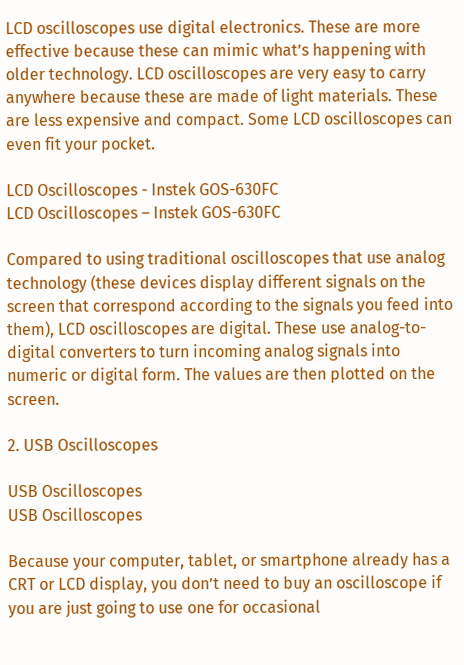LCD oscilloscopes use digital electronics. These are more effective because these can mimic what’s happening with older technology. LCD oscilloscopes are very easy to carry anywhere because these are made of light materials. These are less expensive and compact. Some LCD oscilloscopes can even fit your pocket.

LCD Oscilloscopes - Instek GOS-630FC
LCD Oscilloscopes – Instek GOS-630FC

Compared to using traditional oscilloscopes that use analog technology (these devices display different signals on the screen that correspond according to the signals you feed into them), LCD oscilloscopes are digital. These use analog-to-digital converters to turn incoming analog signals into numeric or digital form. The values are then plotted on the screen.

2. USB Oscilloscopes

USB Oscilloscopes
USB Oscilloscopes

Because your computer, tablet, or smartphone already has a CRT or LCD display, you don’t need to buy an oscilloscope if you are just going to use one for occasional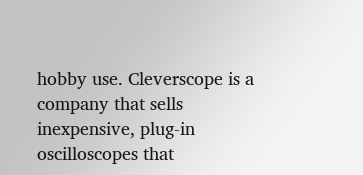hobby use. Cleverscope is a company that sells inexpensive, plug-in oscilloscopes that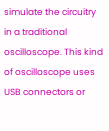simulate the circuitry in a traditional oscilloscope. This kind of oscilloscope uses USB connectors or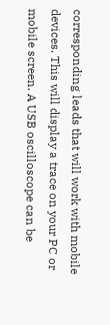corresponding leads that will work with mobile devices. This will display a trace on your PC or mobile screen. A USB oscilloscope can be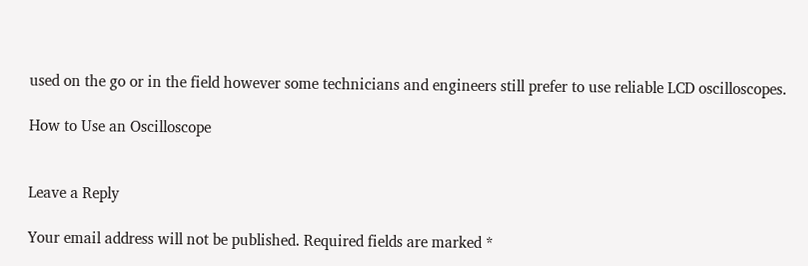used on the go or in the field however some technicians and engineers still prefer to use reliable LCD oscilloscopes.

How to Use an Oscilloscope


Leave a Reply

Your email address will not be published. Required fields are marked *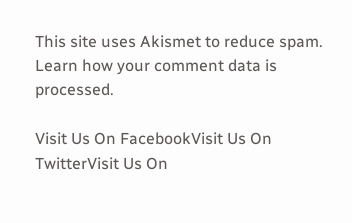This site uses Akismet to reduce spam. Learn how your comment data is processed.

Visit Us On FacebookVisit Us On TwitterVisit Us On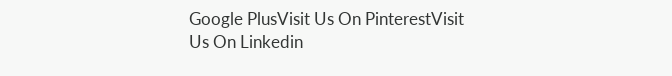Google PlusVisit Us On PinterestVisit Us On Linkedin